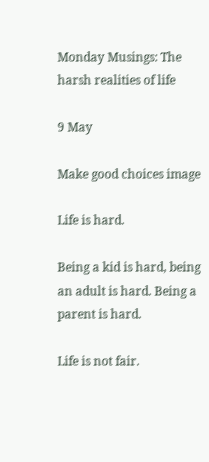Monday Musings: The harsh realities of life

9 May

Make good choices image

Life is hard.

Being a kid is hard, being an adult is hard. Being a parent is hard.

Life is not fair.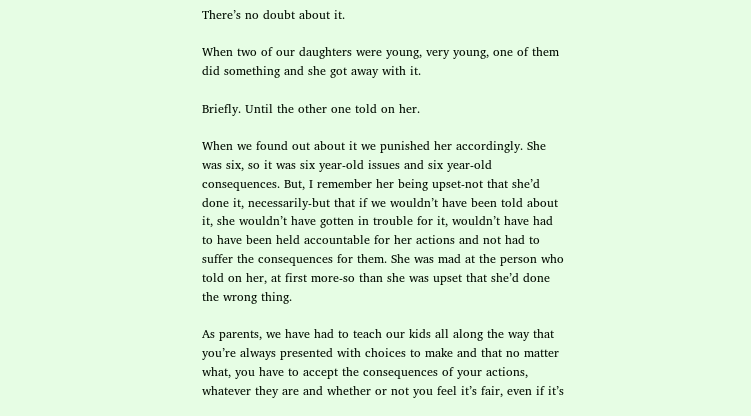There’s no doubt about it.

When two of our daughters were young, very young, one of them did something and she got away with it.

Briefly. Until the other one told on her.

When we found out about it we punished her accordingly. She was six, so it was six year-old issues and six year-old consequences. But, I remember her being upset-not that she’d done it, necessarily-but that if we wouldn’t have been told about it, she wouldn’t have gotten in trouble for it, wouldn’t have had to have been held accountable for her actions and not had to suffer the consequences for them. She was mad at the person who told on her, at first more-so than she was upset that she’d done the wrong thing.

As parents, we have had to teach our kids all along the way that you’re always presented with choices to make and that no matter what, you have to accept the consequences of your actions, whatever they are and whether or not you feel it’s fair, even if it’s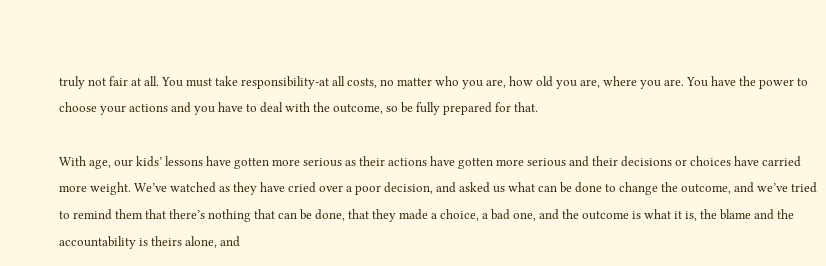truly not fair at all. You must take responsibility-at all costs, no matter who you are, how old you are, where you are. You have the power to choose your actions and you have to deal with the outcome, so be fully prepared for that.

With age, our kids’ lessons have gotten more serious as their actions have gotten more serious and their decisions or choices have carried more weight. We’ve watched as they have cried over a poor decision, and asked us what can be done to change the outcome, and we’ve tried to remind them that there’s nothing that can be done, that they made a choice, a bad one, and the outcome is what it is, the blame and the accountability is theirs alone, and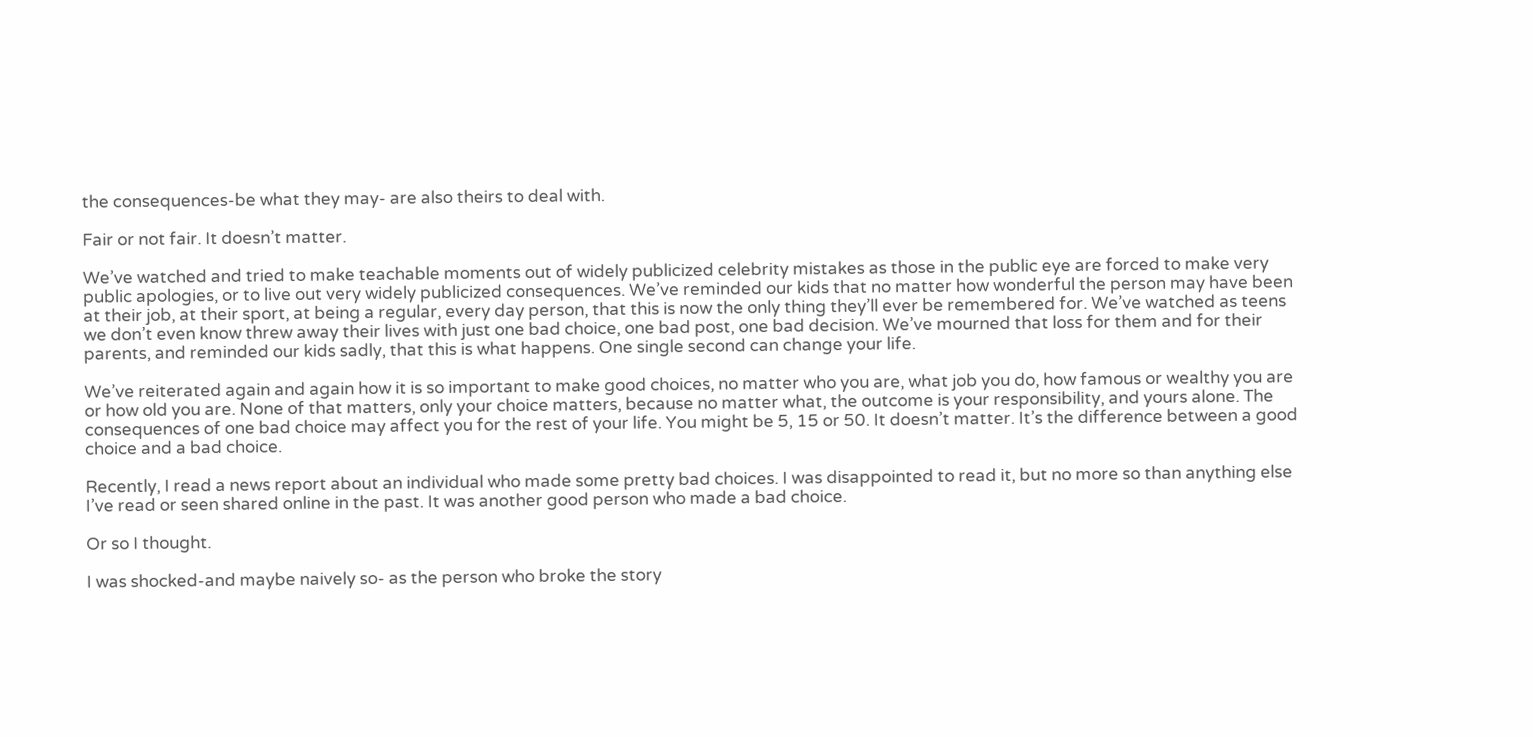the consequences-be what they may- are also theirs to deal with.

Fair or not fair. It doesn’t matter.

We’ve watched and tried to make teachable moments out of widely publicized celebrity mistakes as those in the public eye are forced to make very public apologies, or to live out very widely publicized consequences. We’ve reminded our kids that no matter how wonderful the person may have been at their job, at their sport, at being a regular, every day person, that this is now the only thing they’ll ever be remembered for. We’ve watched as teens we don’t even know threw away their lives with just one bad choice, one bad post, one bad decision. We’ve mourned that loss for them and for their parents, and reminded our kids sadly, that this is what happens. One single second can change your life.

We’ve reiterated again and again how it is so important to make good choices, no matter who you are, what job you do, how famous or wealthy you are or how old you are. None of that matters, only your choice matters, because no matter what, the outcome is your responsibility, and yours alone. The consequences of one bad choice may affect you for the rest of your life. You might be 5, 15 or 50. It doesn’t matter. It’s the difference between a good choice and a bad choice.

Recently, I read a news report about an individual who made some pretty bad choices. I was disappointed to read it, but no more so than anything else I’ve read or seen shared online in the past. It was another good person who made a bad choice.

Or so I thought.

I was shocked-and maybe naively so- as the person who broke the story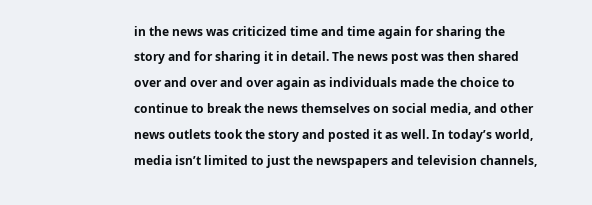in the news was criticized time and time again for sharing the story and for sharing it in detail. The news post was then shared over and over and over again as individuals made the choice to continue to break the news themselves on social media, and other news outlets took the story and posted it as well. In today’s world, media isn’t limited to just the newspapers and television channels,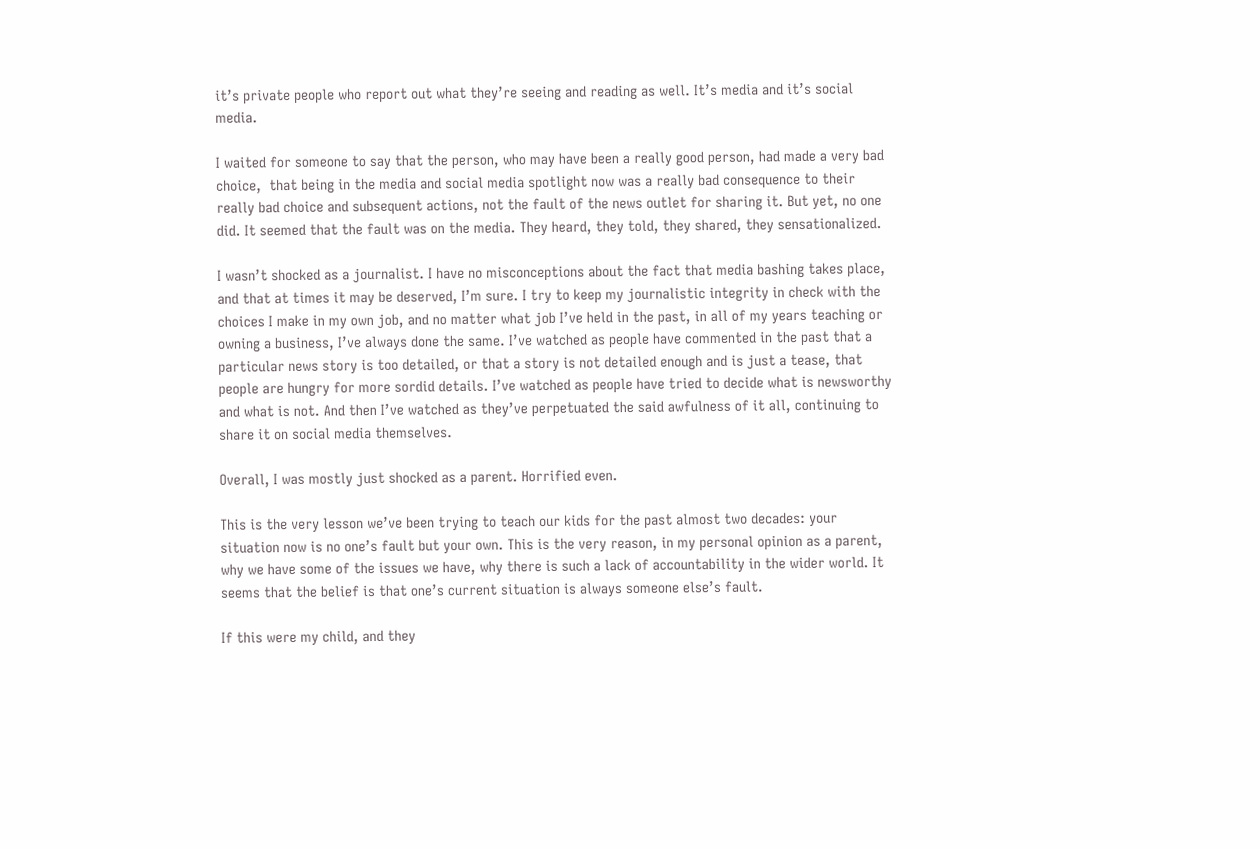it’s private people who report out what they’re seeing and reading as well. It’s media and it’s social media.

I waited for someone to say that the person, who may have been a really good person, had made a very bad choice,  that being in the media and social media spotlight now was a really bad consequence to their really bad choice and subsequent actions, not the fault of the news outlet for sharing it. But yet, no one did. It seemed that the fault was on the media. They heard, they told, they shared, they sensationalized.

I wasn’t shocked as a journalist. I have no misconceptions about the fact that media bashing takes place, and that at times it may be deserved, I’m sure. I try to keep my journalistic integrity in check with the choices I make in my own job, and no matter what job I’ve held in the past, in all of my years teaching or owning a business, I’ve always done the same. I’ve watched as people have commented in the past that a particular news story is too detailed, or that a story is not detailed enough and is just a tease, that people are hungry for more sordid details. I’ve watched as people have tried to decide what is newsworthy and what is not. And then I’ve watched as they’ve perpetuated the said awfulness of it all, continuing to share it on social media themselves.

Overall, I was mostly just shocked as a parent. Horrified even.

This is the very lesson we’ve been trying to teach our kids for the past almost two decades: your situation now is no one’s fault but your own. This is the very reason, in my personal opinion as a parent, why we have some of the issues we have, why there is such a lack of accountability in the wider world. It seems that the belief is that one’s current situation is always someone else’s fault.

If this were my child, and they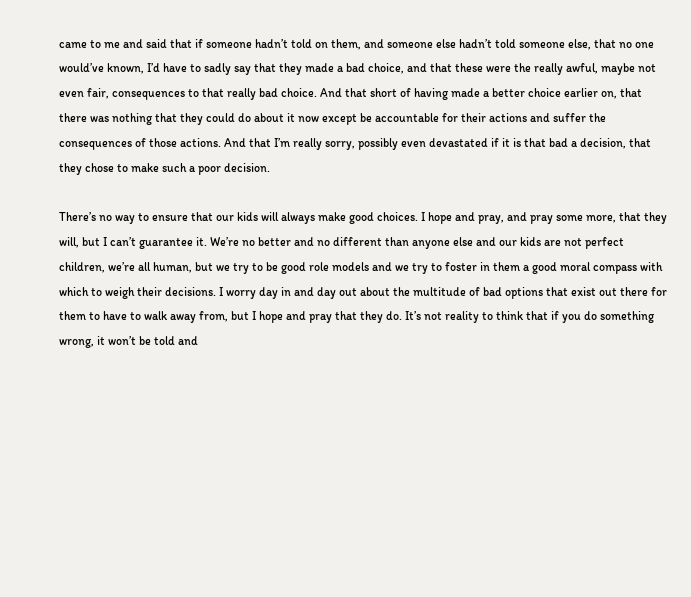came to me and said that if someone hadn’t told on them, and someone else hadn’t told someone else, that no one would’ve known, I’d have to sadly say that they made a bad choice, and that these were the really awful, maybe not even fair, consequences to that really bad choice. And that short of having made a better choice earlier on, that there was nothing that they could do about it now except be accountable for their actions and suffer the consequences of those actions. And that I’m really sorry, possibly even devastated if it is that bad a decision, that they chose to make such a poor decision.

There’s no way to ensure that our kids will always make good choices. I hope and pray, and pray some more, that they will, but I can’t guarantee it. We’re no better and no different than anyone else and our kids are not perfect children, we’re all human, but we try to be good role models and we try to foster in them a good moral compass with which to weigh their decisions. I worry day in and day out about the multitude of bad options that exist out there for them to have to walk away from, but I hope and pray that they do. It’s not reality to think that if you do something wrong, it won’t be told and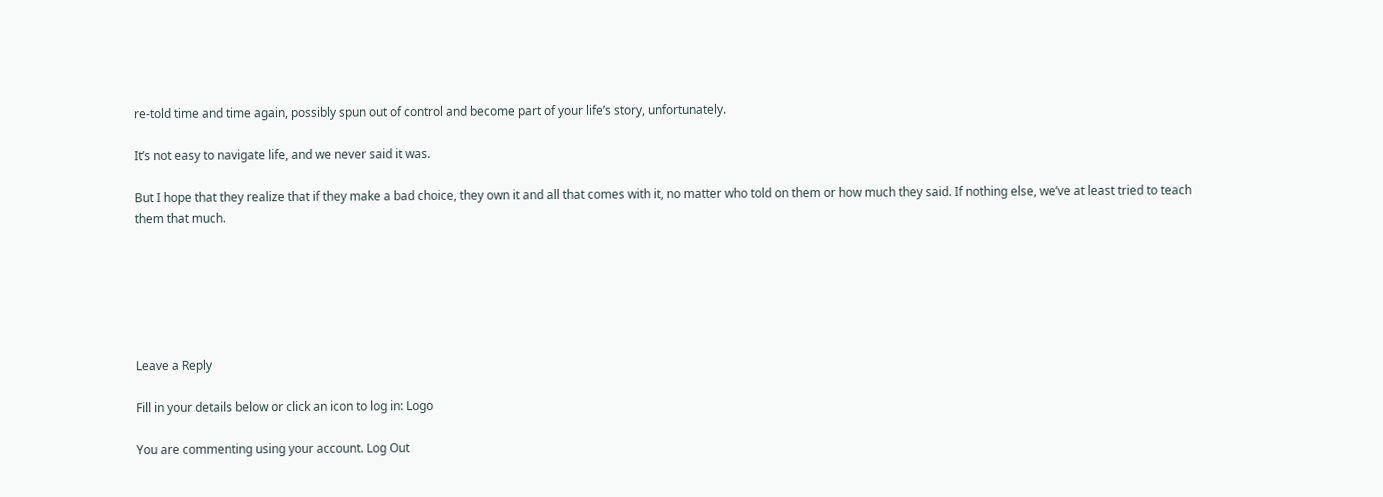re-told time and time again, possibly spun out of control and become part of your life’s story, unfortunately.

It’s not easy to navigate life, and we never said it was.

But I hope that they realize that if they make a bad choice, they own it and all that comes with it, no matter who told on them or how much they said. If nothing else, we’ve at least tried to teach them that much.






Leave a Reply

Fill in your details below or click an icon to log in: Logo

You are commenting using your account. Log Out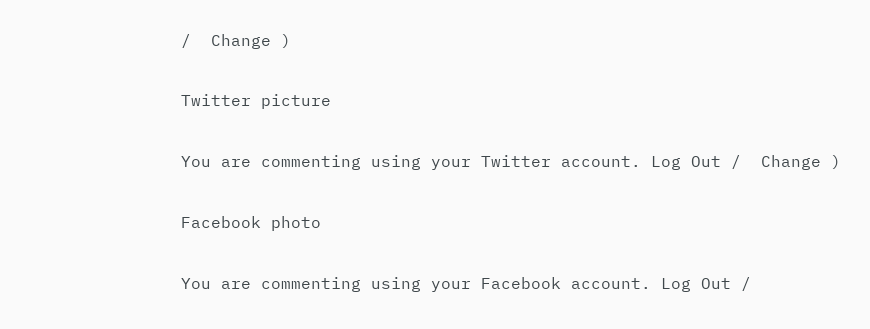/  Change )

Twitter picture

You are commenting using your Twitter account. Log Out /  Change )

Facebook photo

You are commenting using your Facebook account. Log Out /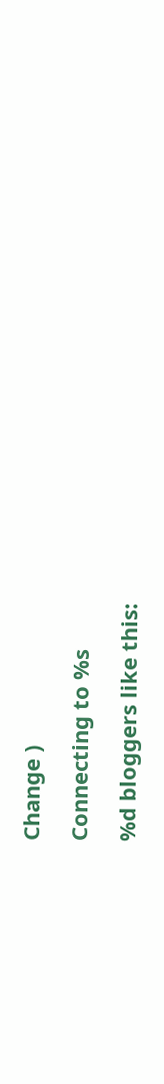Change )

Connecting to %s

%d bloggers like this: